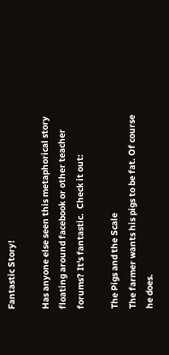Fantastic Story!

Has anyone else seen this metaphorical story floating around facebook or other teacher forums? It's fantastic.  Check it out:

The Pigs and the Scale
The farmer wants his pigs to be fat. Of course he does.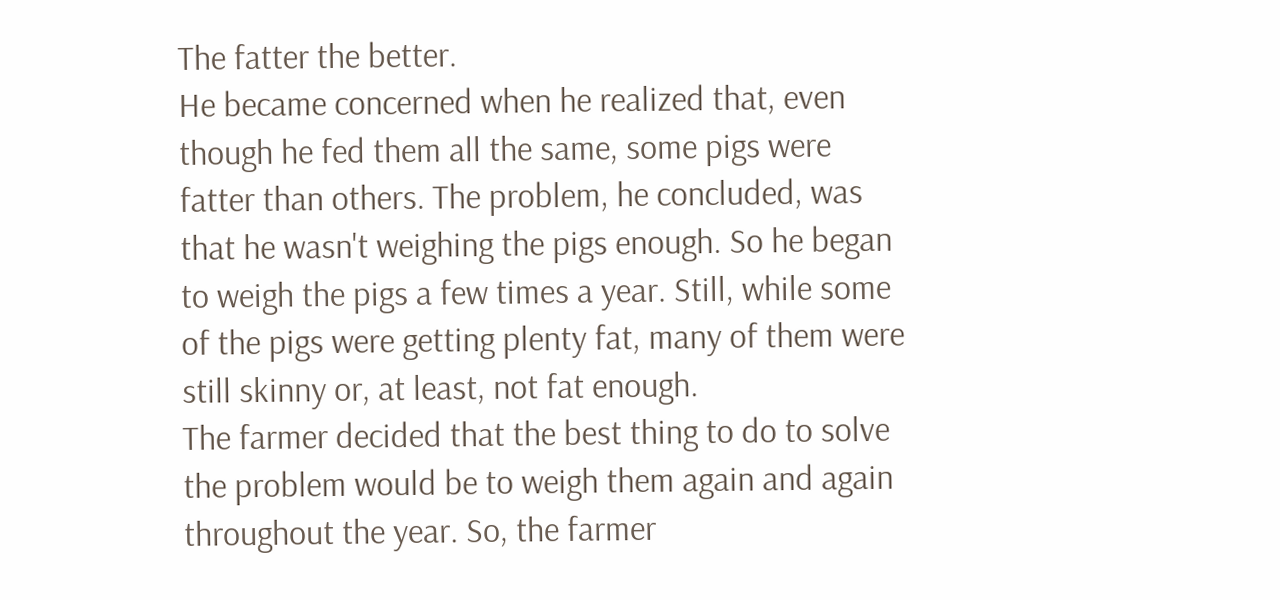The fatter the better.
He became concerned when he realized that, even though he fed them all the same, some pigs were fatter than others. The problem, he concluded, was that he wasn't weighing the pigs enough. So he began to weigh the pigs a few times a year. Still, while some of the pigs were getting plenty fat, many of them were still skinny or, at least, not fat enough.
The farmer decided that the best thing to do to solve the problem would be to weigh them again and again throughout the year. So, the farmer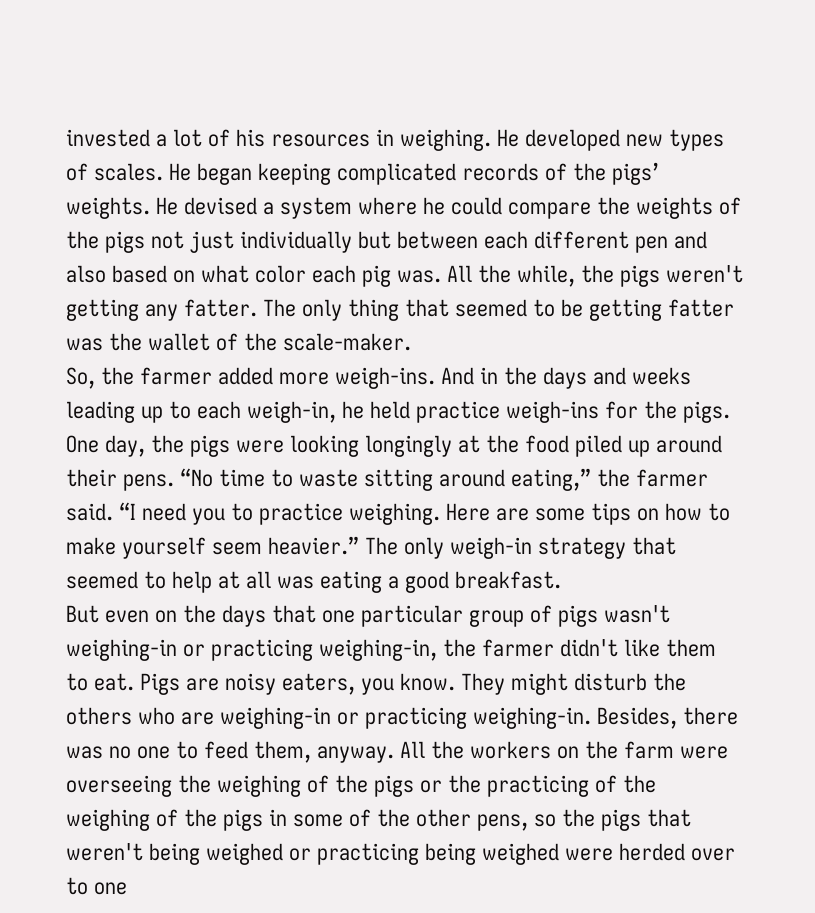invested a lot of his resources in weighing. He developed new types of scales. He began keeping complicated records of the pigs’ weights. He devised a system where he could compare the weights of the pigs not just individually but between each different pen and also based on what color each pig was. All the while, the pigs weren't getting any fatter. The only thing that seemed to be getting fatter was the wallet of the scale-maker.
So, the farmer added more weigh-ins. And in the days and weeks leading up to each weigh-in, he held practice weigh-ins for the pigs. One day, the pigs were looking longingly at the food piled up around their pens. “No time to waste sitting around eating,” the farmer said. “I need you to practice weighing. Here are some tips on how to make yourself seem heavier.” The only weigh-in strategy that seemed to help at all was eating a good breakfast.
But even on the days that one particular group of pigs wasn't weighing-in or practicing weighing-in, the farmer didn't like them to eat. Pigs are noisy eaters, you know. They might disturb the others who are weighing-in or practicing weighing-in. Besides, there was no one to feed them, anyway. All the workers on the farm were overseeing the weighing of the pigs or the practicing of the weighing of the pigs in some of the other pens, so the pigs that weren't being weighed or practicing being weighed were herded over to one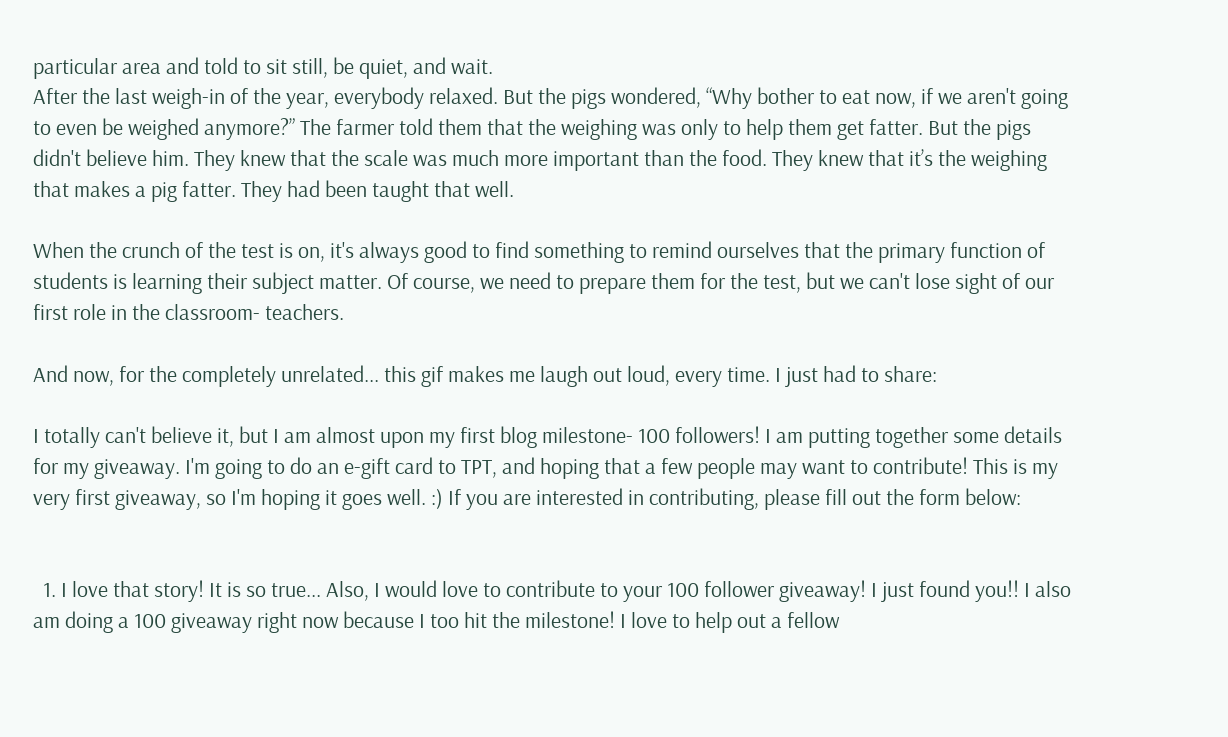particular area and told to sit still, be quiet, and wait.
After the last weigh-in of the year, everybody relaxed. But the pigs wondered, “Why bother to eat now, if we aren't going to even be weighed anymore?” The farmer told them that the weighing was only to help them get fatter. But the pigs didn't believe him. They knew that the scale was much more important than the food. They knew that it’s the weighing that makes a pig fatter. They had been taught that well.

When the crunch of the test is on, it's always good to find something to remind ourselves that the primary function of students is learning their subject matter. Of course, we need to prepare them for the test, but we can't lose sight of our first role in the classroom- teachers.

And now, for the completely unrelated... this gif makes me laugh out loud, every time. I just had to share:

I totally can't believe it, but I am almost upon my first blog milestone- 100 followers! I am putting together some details for my giveaway. I'm going to do an e-gift card to TPT, and hoping that a few people may want to contribute! This is my very first giveaway, so I'm hoping it goes well. :) If you are interested in contributing, please fill out the form below:


  1. I love that story! It is so true... Also, I would love to contribute to your 100 follower giveaway! I just found you!! I also am doing a 100 giveaway right now because I too hit the milestone! I love to help out a fellow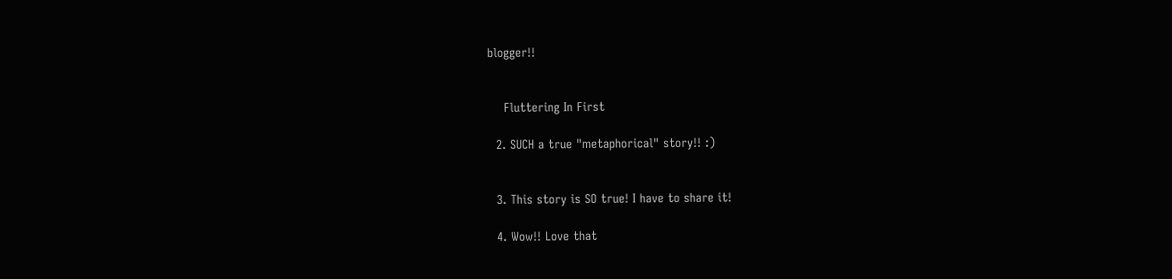blogger!!


    Fluttering In First

  2. SUCH a true "metaphorical" story!! :)


  3. This story is SO true! I have to share it!

  4. Wow!! Love that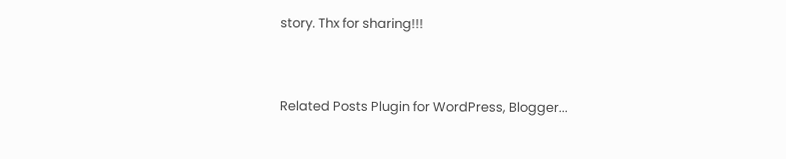story. Thx for sharing!!!


Related Posts Plugin for WordPress, Blogger...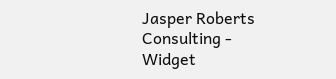Jasper Roberts Consulting - Widget